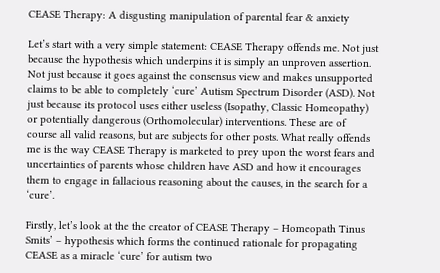CEASE Therapy: A disgusting manipulation of parental fear & anxiety

Let’s start with a very simple statement: CEASE Therapy offends me. Not just because the hypothesis which underpins it is simply an unproven assertion. Not just because it goes against the consensus view and makes unsupported claims to be able to completely ‘cure’ Autism Spectrum Disorder (ASD). Not just because its protocol uses either useless (Isopathy, Classic Homeopathy) or potentially dangerous (Orthomolecular) interventions. These are of course all valid reasons, but are subjects for other posts. What really offends me is the way CEASE Therapy is marketed to prey upon the worst fears and uncertainties of parents whose children have ASD and how it encourages them to engage in fallacious reasoning about the causes, in the search for a ‘cure’.

Firstly, let’s look at the the creator of CEASE Therapy – Homeopath Tinus Smits’ – hypothesis which forms the continued rationale for propagating CEASE as a miracle ‘cure’ for autism two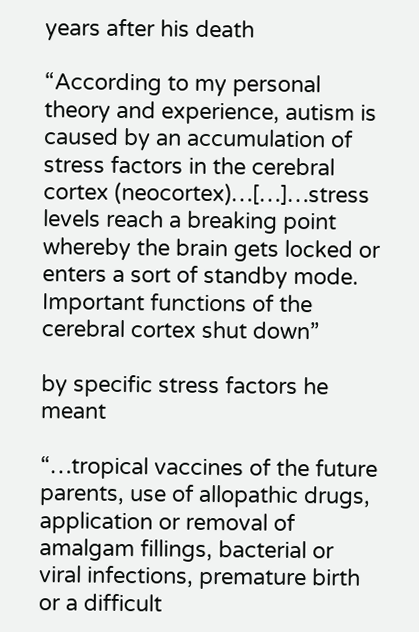years after his death

“According to my personal theory and experience, autism is caused by an accumulation of stress factors in the cerebral cortex (neocortex)…[…]…stress levels reach a breaking point whereby the brain gets locked or enters a sort of standby mode. Important functions of the cerebral cortex shut down”

by specific stress factors he meant

“…tropical vaccines of the future parents, use of allopathic drugs, application or removal of amalgam fillings, bacterial or viral infections, premature birth or a difficult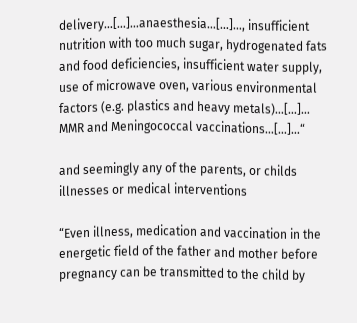delivery…[…]…anaesthesia…[…]…, insufficient nutrition with too much sugar, hydrogenated fats and food deficiencies, insufficient water supply, use of microwave oven, various environmental factors (e.g. plastics and heavy metals)…[…]… MMR and Meningococcal vaccinations…[…]…“

and seemingly any of the parents, or childs illnesses or medical interventions

“Even illness, medication and vaccination in the energetic field of the father and mother before pregnancy can be transmitted to the child by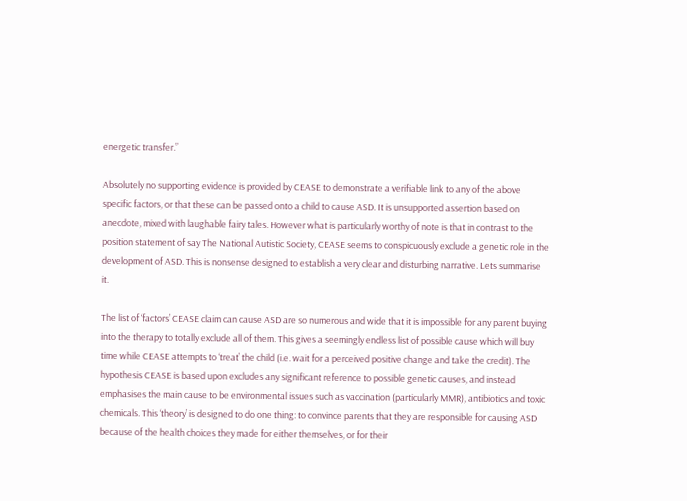energetic transfer.”

Absolutely no supporting evidence is provided by CEASE to demonstrate a verifiable link to any of the above specific factors, or that these can be passed onto a child to cause ASD. It is unsupported assertion based on anecdote, mixed with laughable fairy tales. However what is particularly worthy of note is that in contrast to the position statement of say The National Autistic Society, CEASE seems to conspicuously exclude a genetic role in the development of ASD. This is nonsense designed to establish a very clear and disturbing narrative. Lets summarise it.

The list of ‘factors’ CEASE claim can cause ASD are so numerous and wide that it is impossible for any parent buying into the therapy to totally exclude all of them. This gives a seemingly endless list of possible cause which will buy time while CEASE attempts to ‘treat’ the child (i.e. wait for a perceived positive change and take the credit). The hypothesis CEASE is based upon excludes any significant reference to possible genetic causes, and instead emphasises the main cause to be environmental issues such as vaccination (particularly MMR), antibiotics and toxic chemicals. This ‘theory’ is designed to do one thing: to convince parents that they are responsible for causing ASD because of the health choices they made for either themselves, or for their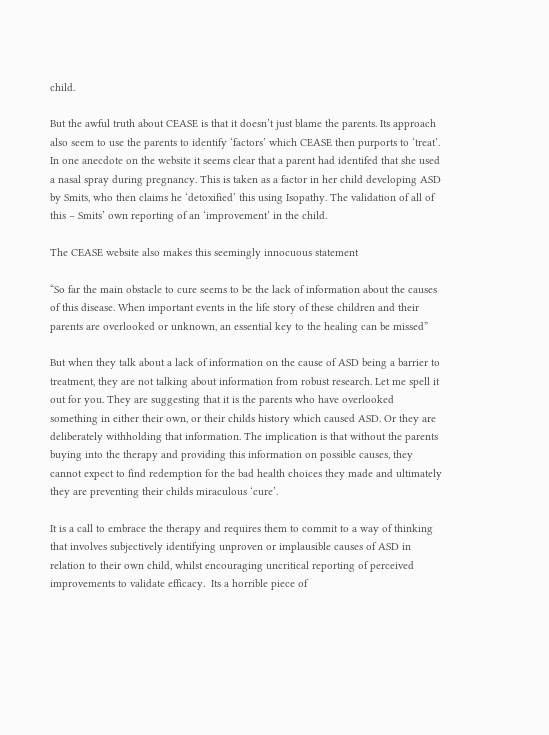child.

But the awful truth about CEASE is that it doesn’t just blame the parents. Its approach also seem to use the parents to identify ‘factors’ which CEASE then purports to ‘treat’. In one anecdote on the website it seems clear that a parent had identifed that she used a nasal spray during pregnancy. This is taken as a factor in her child developing ASD by Smits, who then claims he ‘detoxified’ this using Isopathy. The validation of all of this – Smits’ own reporting of an ‘improvement’ in the child.

The CEASE website also makes this seemingly innocuous statement

“So far the main obstacle to cure seems to be the lack of information about the causes of this disease. When important events in the life story of these children and their parents are overlooked or unknown, an essential key to the healing can be missed”

But when they talk about a lack of information on the cause of ASD being a barrier to treatment, they are not talking about information from robust research. Let me spell it out for you. They are suggesting that it is the parents who have overlooked something in either their own, or their childs history which caused ASD. Or they are deliberately withholding that information. The implication is that without the parents buying into the therapy and providing this information on possible causes, they cannot expect to find redemption for the bad health choices they made and ultimately they are preventing their childs miraculous ‘cure’.

It is a call to embrace the therapy and requires them to commit to a way of thinking that involves subjectively identifying unproven or implausible causes of ASD in relation to their own child, whilst encouraging uncritical reporting of perceived improvements to validate efficacy.  Its a horrible piece of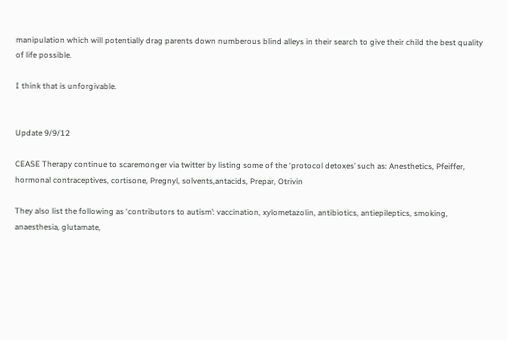manipulation which will potentially drag parents down numberous blind alleys in their search to give their child the best quality of life possible.

I think that is unforgivable.


Update 9/9/12

CEASE Therapy continue to scaremonger via twitter by listing some of the ‘protocol detoxes’ such as: Anesthetics, Pfeiffer, hormonal contraceptives, cortisone, Pregnyl, solvents,antacids, Prepar, Otrivin

They also list the following as ‘contributors to autism’: vaccination, xylometazolin, antibiotics, antiepileptics, smoking, anaesthesia, glutamate,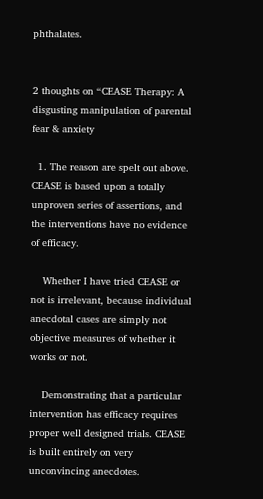phthalates.


2 thoughts on “CEASE Therapy: A disgusting manipulation of parental fear & anxiety

  1. The reason are spelt out above. CEASE is based upon a totally unproven series of assertions, and the interventions have no evidence of efficacy.

    Whether I have tried CEASE or not is irrelevant, because individual anecdotal cases are simply not objective measures of whether it works or not.

    Demonstrating that a particular intervention has efficacy requires proper well designed trials. CEASE is built entirely on very unconvincing anecdotes.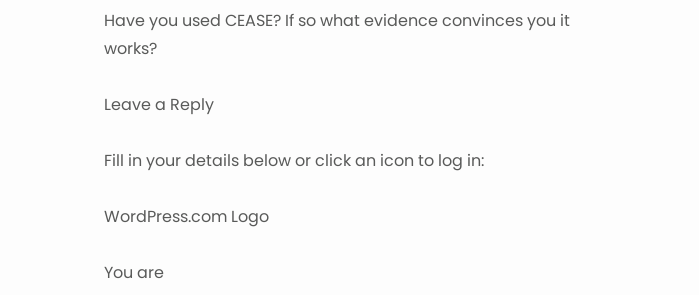Have you used CEASE? If so what evidence convinces you it works?

Leave a Reply

Fill in your details below or click an icon to log in:

WordPress.com Logo

You are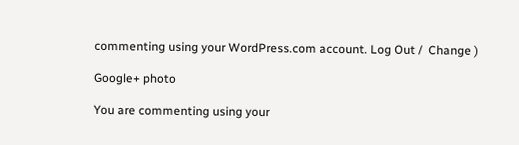commenting using your WordPress.com account. Log Out /  Change )

Google+ photo

You are commenting using your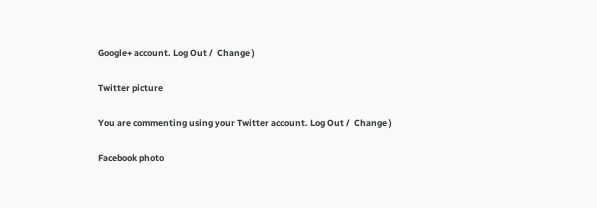Google+ account. Log Out /  Change )

Twitter picture

You are commenting using your Twitter account. Log Out /  Change )

Facebook photo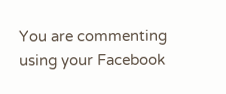You are commenting using your Facebook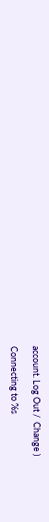account. Log Out /  Change )

Connecting to %s